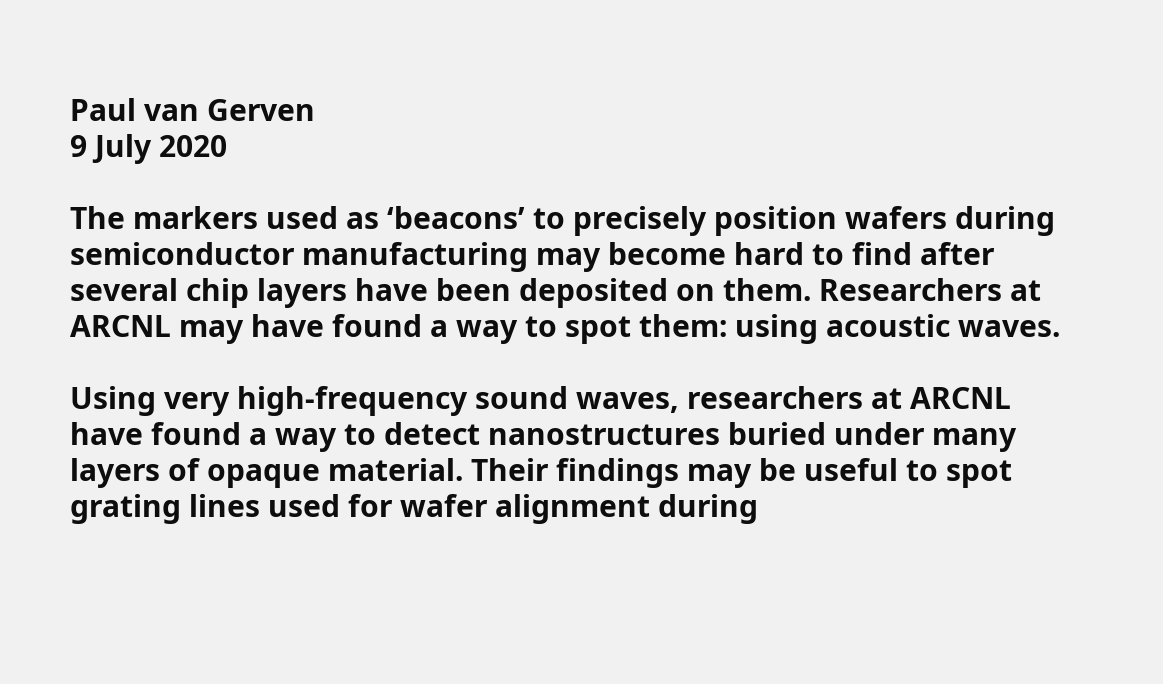Paul van Gerven
9 July 2020

The markers used as ‘beacons’ to precisely position wafers during semiconductor manufacturing may become hard to find after several chip layers have been deposited on them. Researchers at ARCNL may have found a way to spot them: using acoustic waves.

Using very high-frequency sound waves, researchers at ARCNL have found a way to detect nanostructures buried under many layers of opaque material. Their findings may be useful to spot grating lines used for wafer alignment during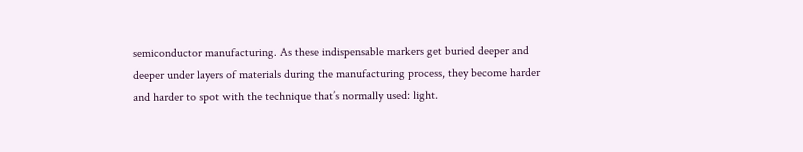semiconductor manufacturing. As these indispensable markers get buried deeper and deeper under layers of materials during the manufacturing process, they become harder and harder to spot with the technique that’s normally used: light.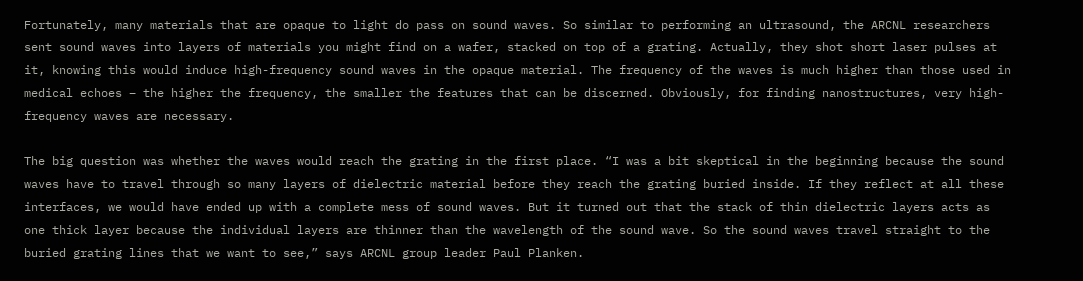Fortunately, many materials that are opaque to light do pass on sound waves. So similar to performing an ultrasound, the ARCNL researchers sent sound waves into layers of materials you might find on a wafer, stacked on top of a grating. Actually, they shot short laser pulses at it, knowing this would induce high-frequency sound waves in the opaque material. The frequency of the waves is much higher than those used in medical echoes – the higher the frequency, the smaller the features that can be discerned. Obviously, for finding nanostructures, very high-frequency waves are necessary.

The big question was whether the waves would reach the grating in the first place. “I was a bit skeptical in the beginning because the sound waves have to travel through so many layers of dielectric material before they reach the grating buried inside. If they reflect at all these interfaces, we would have ended up with a complete mess of sound waves. But it turned out that the stack of thin dielectric layers acts as one thick layer because the individual layers are thinner than the wavelength of the sound wave. So the sound waves travel straight to the buried grating lines that we want to see,” says ARCNL group leader Paul Planken.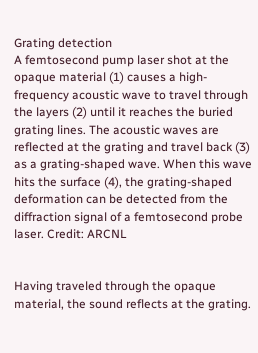Grating detection
A femtosecond pump laser shot at the opaque material (1) causes a high-frequency acoustic wave to travel through the layers (2) until it reaches the buried grating lines. The acoustic waves are reflected at the grating and travel back (3) as a grating-shaped wave. When this wave hits the surface (4), the grating-shaped deformation can be detected from the diffraction signal of a femtosecond probe laser. Credit: ARCNL


Having traveled through the opaque material, the sound reflects at the grating.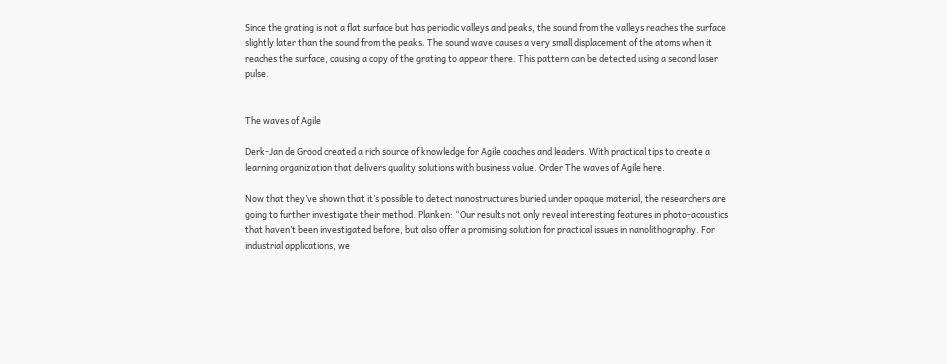Since the grating is not a flat surface but has periodic valleys and peaks, the sound from the valleys reaches the surface slightly later than the sound from the peaks. The sound wave causes a very small displacement of the atoms when it reaches the surface, causing a copy of the grating to appear there. This pattern can be detected using a second laser pulse.


The waves of Agile

Derk-Jan de Grood created a rich source of knowledge for Agile coaches and leaders. With practical tips to create a learning organization that delivers quality solutions with business value. Order The waves of Agile here.

Now that they’ve shown that it’s possible to detect nanostructures buried under opaque material, the researchers are going to further investigate their method. Planken: “Our results not only reveal interesting features in photo-acoustics that haven’t been investigated before, but also offer a promising solution for practical issues in nanolithography. For industrial applications, we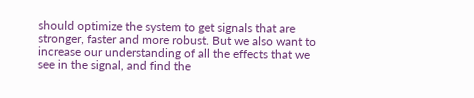should optimize the system to get signals that are stronger, faster and more robust. But we also want to increase our understanding of all the effects that we see in the signal, and find the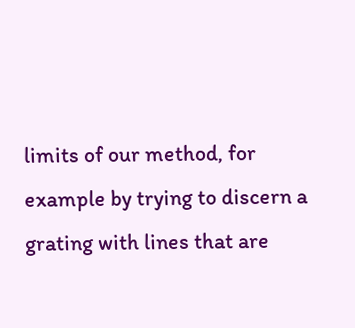limits of our method, for example by trying to discern a grating with lines that are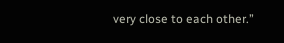very close to each other.”